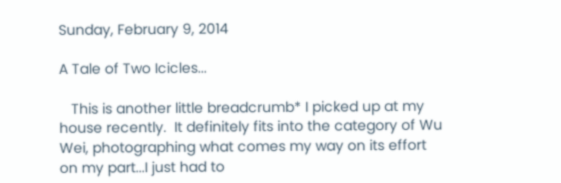Sunday, February 9, 2014

A Tale of Two Icicles...

   This is another little breadcrumb* I picked up at my house recently.  It definitely fits into the category of Wu Wei, photographing what comes my way on its effort on my part...I just had to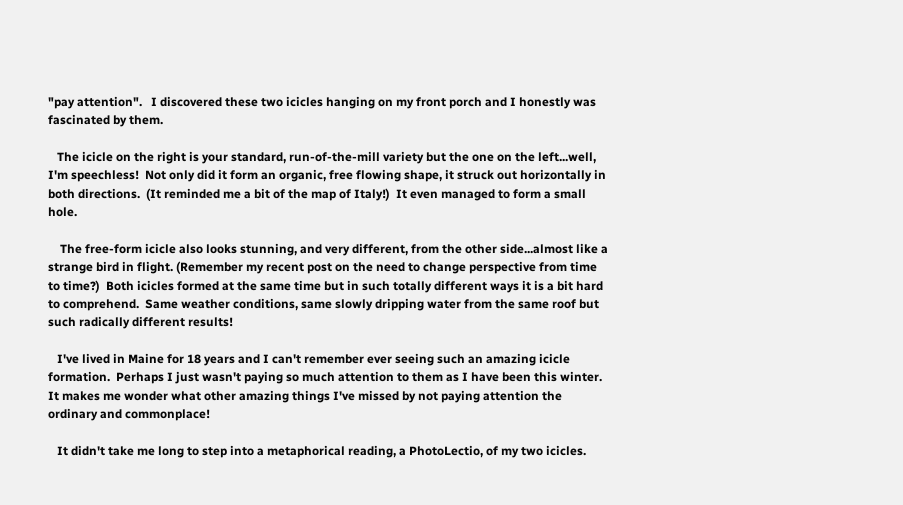"pay attention".   I discovered these two icicles hanging on my front porch and I honestly was fascinated by them.

   The icicle on the right is your standard, run-of-the-mill variety but the one on the left...well, I'm speechless!  Not only did it form an organic, free flowing shape, it struck out horizontally in both directions.  (It reminded me a bit of the map of Italy!)  It even managed to form a small hole.

    The free-form icicle also looks stunning, and very different, from the other side...almost like a strange bird in flight. (Remember my recent post on the need to change perspective from time to time?)  Both icicles formed at the same time but in such totally different ways it is a bit hard to comprehend.  Same weather conditions, same slowly dripping water from the same roof but such radically different results!

   I've lived in Maine for 18 years and I can't remember ever seeing such an amazing icicle formation.  Perhaps I just wasn't paying so much attention to them as I have been this winter.   It makes me wonder what other amazing things I've missed by not paying attention the ordinary and commonplace!

   It didn't take me long to step into a metaphorical reading, a PhotoLectio, of my two icicles.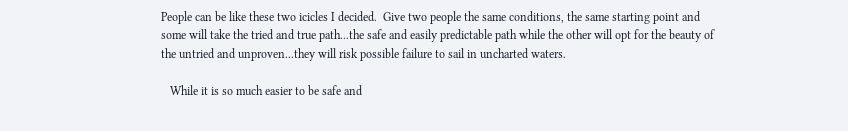People can be like these two icicles I decided.  Give two people the same conditions, the same starting point and some will take the tried and true path...the safe and easily predictable path while the other will opt for the beauty of the untried and unproven...they will risk possible failure to sail in uncharted waters.

   While it is so much easier to be safe and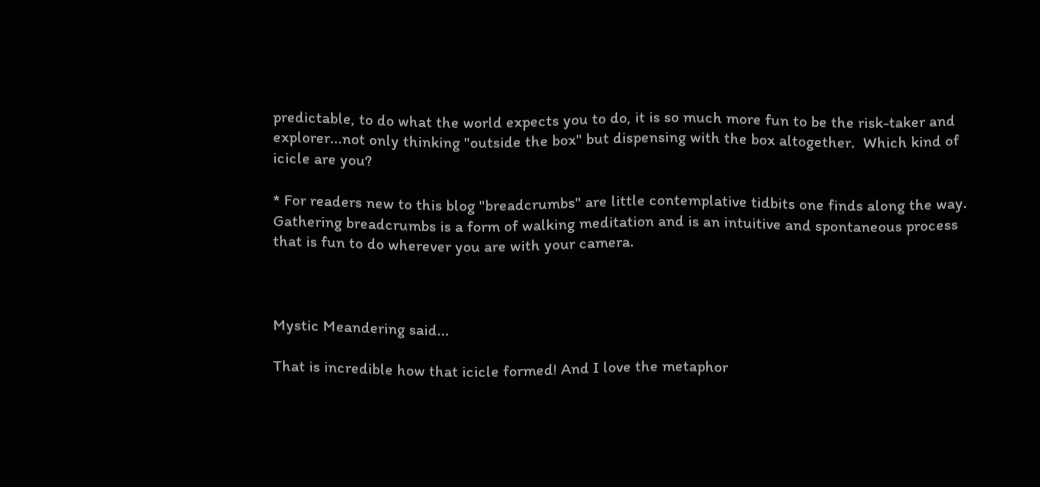predictable, to do what the world expects you to do, it is so much more fun to be the risk-taker and explorer...not only thinking "outside the box" but dispensing with the box altogether.  Which kind of icicle are you?

* For readers new to this blog "breadcrumbs" are little contemplative tidbits one finds along the way. Gathering breadcrumbs is a form of walking meditation and is an intuitive and spontaneous process that is fun to do wherever you are with your camera.



Mystic Meandering said...

That is incredible how that icicle formed! And I love the metaphor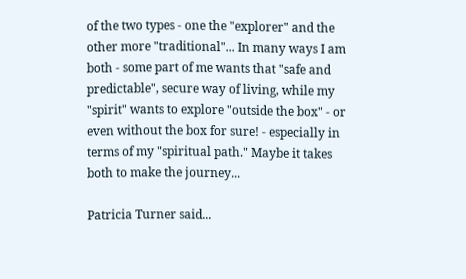of the two types - one the "explorer" and the other more "traditional"... In many ways I am both - some part of me wants that "safe and predictable", secure way of living, while my "spirit" wants to explore "outside the box" - or even without the box for sure! - especially in terms of my "spiritual path." Maybe it takes both to make the journey...

Patricia Turner said...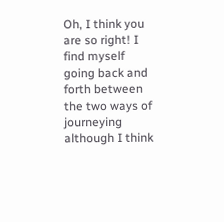Oh, I think you are so right! I find myself going back and forth between the two ways of journeying although I think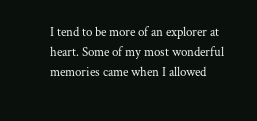I tend to be more of an explorer at heart. Some of my most wonderful memories came when I allowed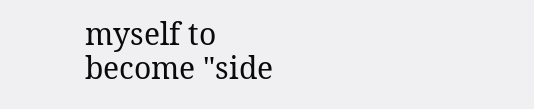myself to become "side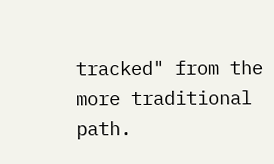tracked" from the more traditional path.